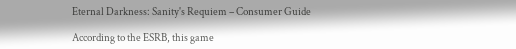Eternal Darkness: Sanity's Requiem – Consumer Guide

According to the ESRB, this game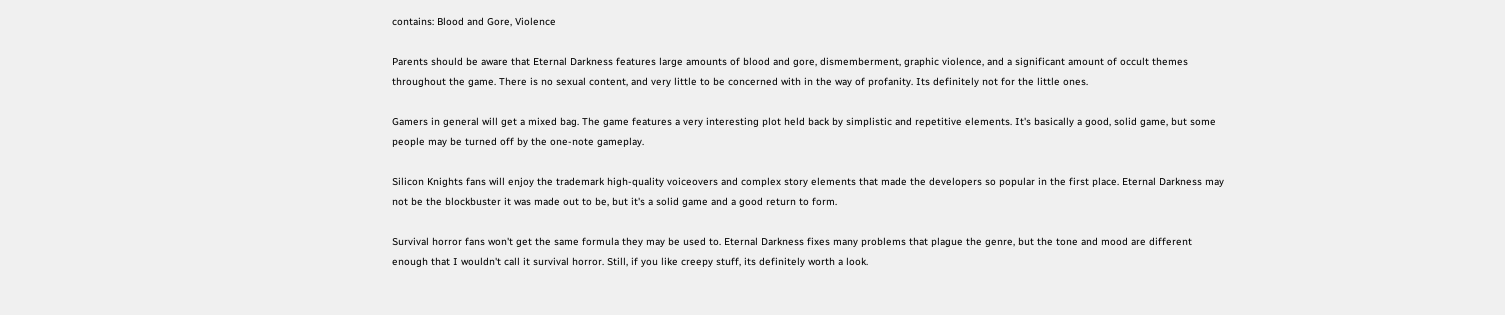contains: Blood and Gore, Violence

Parents should be aware that Eternal Darkness features large amounts of blood and gore, dismemberment, graphic violence, and a significant amount of occult themes throughout the game. There is no sexual content, and very little to be concerned with in the way of profanity. Its definitely not for the little ones.

Gamers in general will get a mixed bag. The game features a very interesting plot held back by simplistic and repetitive elements. It's basically a good, solid game, but some people may be turned off by the one-note gameplay.

Silicon Knights fans will enjoy the trademark high-quality voiceovers and complex story elements that made the developers so popular in the first place. Eternal Darkness may not be the blockbuster it was made out to be, but it's a solid game and a good return to form.

Survival horror fans won't get the same formula they may be used to. Eternal Darkness fixes many problems that plague the genre, but the tone and mood are different enough that I wouldn't call it survival horror. Still, if you like creepy stuff, its definitely worth a look.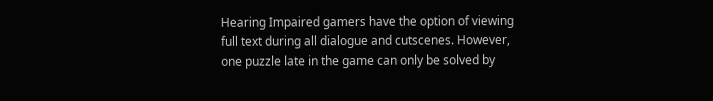Hearing Impaired gamers have the option of viewing full text during all dialogue and cutscenes. However, one puzzle late in the game can only be solved by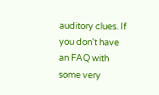auditory clues. If you don't have an FAQ with some very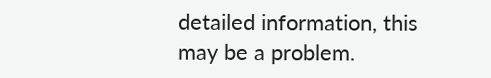detailed information, this may be a problem.